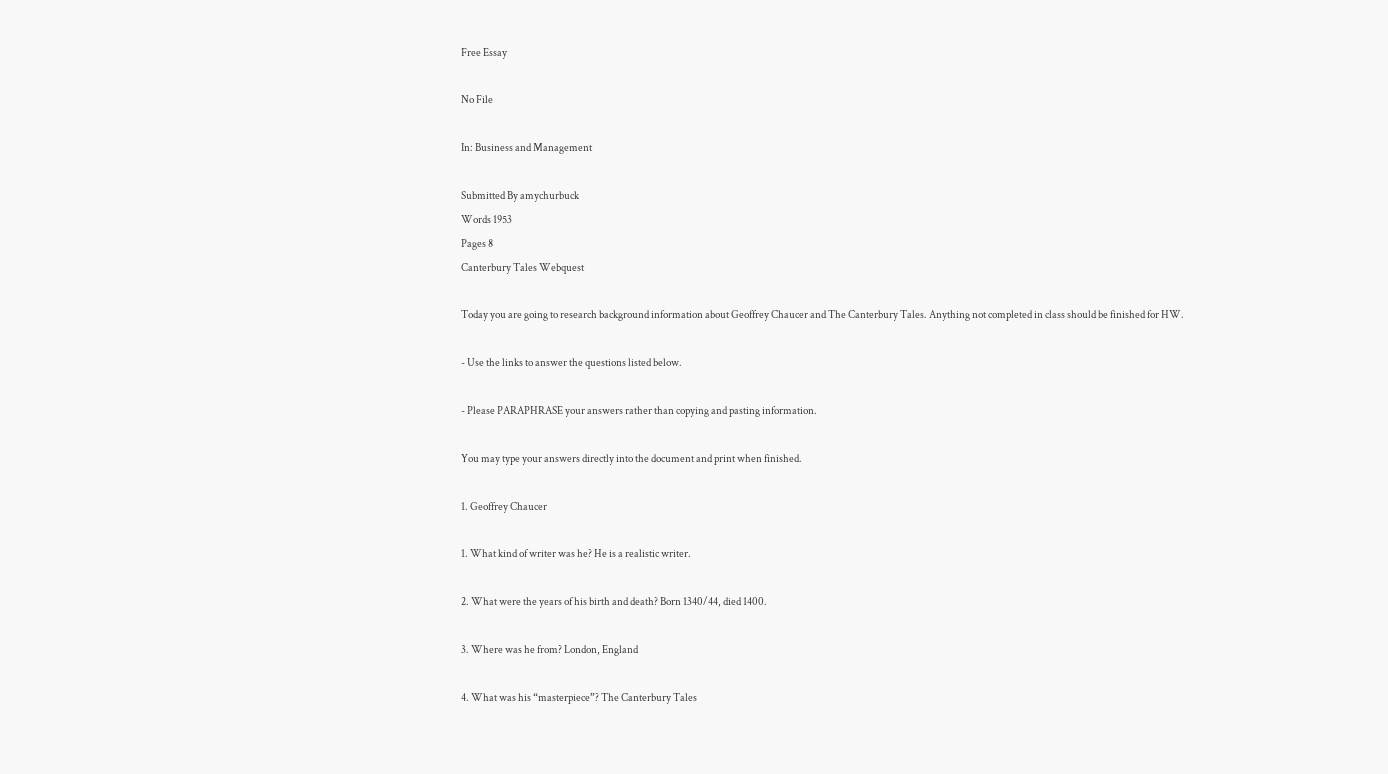Free Essay

No File

In: Business and Management

Submitted By amychurbuck
Words 1953
Pages 8
Canterbury Tales Webquest

Today you are going to research background information about Geoffrey Chaucer and The Canterbury Tales. Anything not completed in class should be finished for HW.

- Use the links to answer the questions listed below.

- Please PARAPHRASE your answers rather than copying and pasting information.

You may type your answers directly into the document and print when finished.

1. Geoffrey Chaucer

1. What kind of writer was he? He is a realistic writer.

2. What were the years of his birth and death? Born 1340/44, died 1400.

3. Where was he from? London, England

4. What was his “masterpiece”? The Canterbury Tales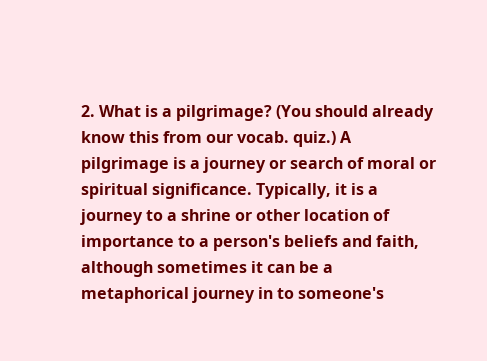2. What is a pilgrimage? (You should already know this from our vocab. quiz.) A pilgrimage is a journey or search of moral or spiritual significance. Typically, it is a journey to a shrine or other location of importance to a person's beliefs and faith, although sometimes it can be a metaphorical journey in to someone's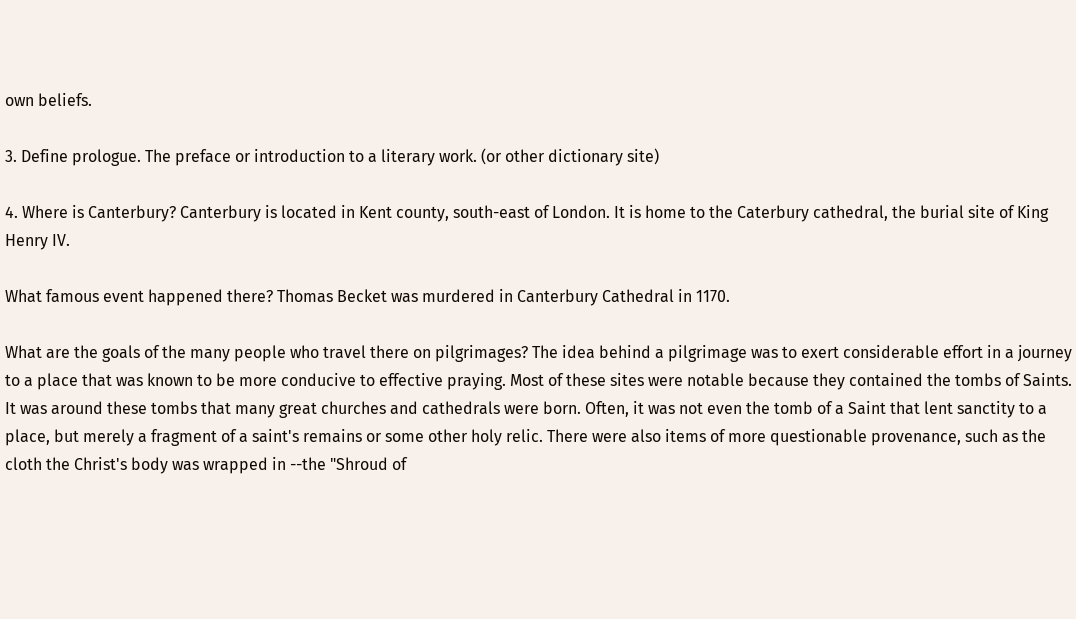own beliefs.

3. Define prologue. The preface or introduction to a literary work. (or other dictionary site)

4. Where is Canterbury? Canterbury is located in Kent county, south-east of London. It is home to the Caterbury cathedral, the burial site of King Henry IV.

What famous event happened there? Thomas Becket was murdered in Canterbury Cathedral in 1170.

What are the goals of the many people who travel there on pilgrimages? The idea behind a pilgrimage was to exert considerable effort in a journey to a place that was known to be more conducive to effective praying. Most of these sites were notable because they contained the tombs of Saints. It was around these tombs that many great churches and cathedrals were born. Often, it was not even the tomb of a Saint that lent sanctity to a place, but merely a fragment of a saint's remains or some other holy relic. There were also items of more questionable provenance, such as the cloth the Christ's body was wrapped in --the "Shroud of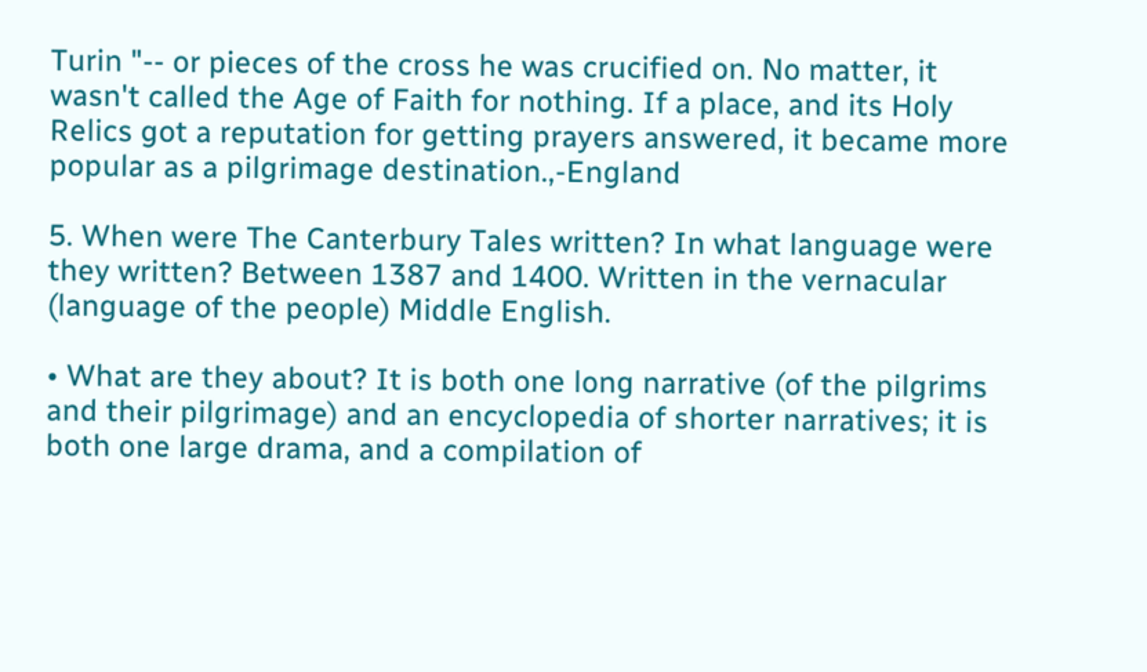Turin "-- or pieces of the cross he was crucified on. No matter, it wasn't called the Age of Faith for nothing. If a place, and its Holy Relics got a reputation for getting prayers answered, it became more popular as a pilgrimage destination.,-England

5. When were The Canterbury Tales written? In what language were they written? Between 1387 and 1400. Written in the vernacular (language of the people) Middle English.

• What are they about? It is both one long narrative (of the pilgrims and their pilgrimage) and an encyclopedia of shorter narratives; it is both one large drama, and a compilation of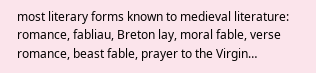most literary forms known to medieval literature: romance, fabliau, Breton lay, moral fable, verse romance, beast fable, prayer to the Virgin…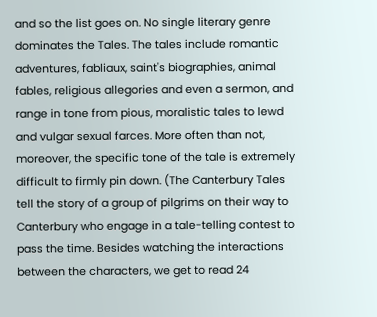and so the list goes on. No single literary genre dominates the Tales. The tales include romantic adventures, fabliaux, saint's biographies, animal fables, religious allegories and even a sermon, and range in tone from pious, moralistic tales to lewd and vulgar sexual farces. More often than not, moreover, the specific tone of the tale is extremely difficult to firmly pin down. (The Canterbury Tales tell the story of a group of pilgrims on their way to Canterbury who engage in a tale-telling contest to pass the time. Besides watching the interactions between the characters, we get to read 24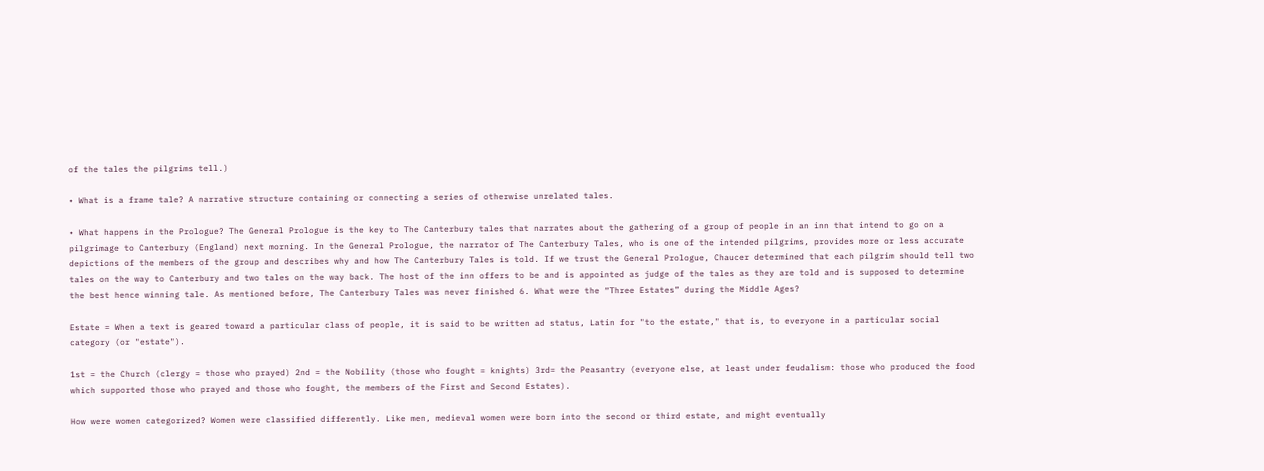of the tales the pilgrims tell.)

• What is a frame tale? A narrative structure containing or connecting a series of otherwise unrelated tales.

• What happens in the Prologue? The General Prologue is the key to The Canterbury tales that narrates about the gathering of a group of people in an inn that intend to go on a pilgrimage to Canterbury (England) next morning. In the General Prologue, the narrator of The Canterbury Tales, who is one of the intended pilgrims, provides more or less accurate depictions of the members of the group and describes why and how The Canterbury Tales is told. If we trust the General Prologue, Chaucer determined that each pilgrim should tell two tales on the way to Canterbury and two tales on the way back. The host of the inn offers to be and is appointed as judge of the tales as they are told and is supposed to determine the best hence winning tale. As mentioned before, The Canterbury Tales was never finished 6. What were the “Three Estates” during the Middle Ages?

Estate = When a text is geared toward a particular class of people, it is said to be written ad status, Latin for "to the estate," that is, to everyone in a particular social category (or "estate").

1st = the Church (clergy = those who prayed) 2nd = the Nobility (those who fought = knights) 3rd= the Peasantry (everyone else, at least under feudalism: those who produced the food which supported those who prayed and those who fought, the members of the First and Second Estates).

How were women categorized? Women were classified differently. Like men, medieval women were born into the second or third estate, and might eventually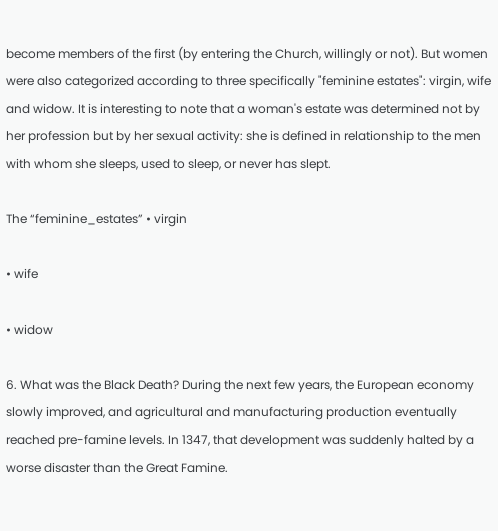become members of the first (by entering the Church, willingly or not). But women were also categorized according to three specifically "feminine estates": virgin, wife and widow. It is interesting to note that a woman's estate was determined not by her profession but by her sexual activity: she is defined in relationship to the men with whom she sleeps, used to sleep, or never has slept.

The “feminine_estates” • virgin

• wife

• widow

6. What was the Black Death? During the next few years, the European economy slowly improved, and agricultural and manufacturing production eventually reached pre-famine levels. In 1347, that development was suddenly halted by a worse disaster than the Great Famine.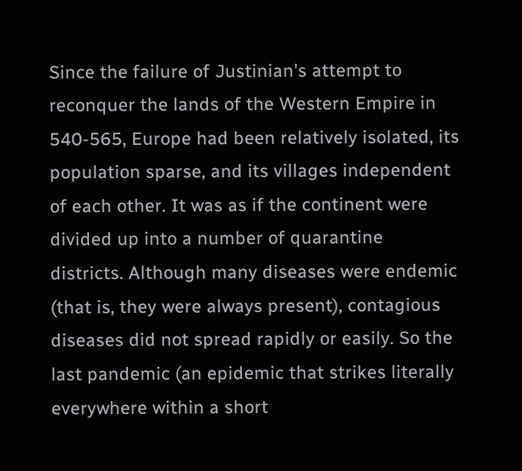Since the failure of Justinian's attempt to reconquer the lands of the Western Empire in 540-565, Europe had been relatively isolated, its population sparse, and its villages independent of each other. It was as if the continent were divided up into a number of quarantine districts. Although many diseases were endemic (that is, they were always present), contagious diseases did not spread rapidly or easily. So the last pandemic (an epidemic that strikes literally everywhere within a short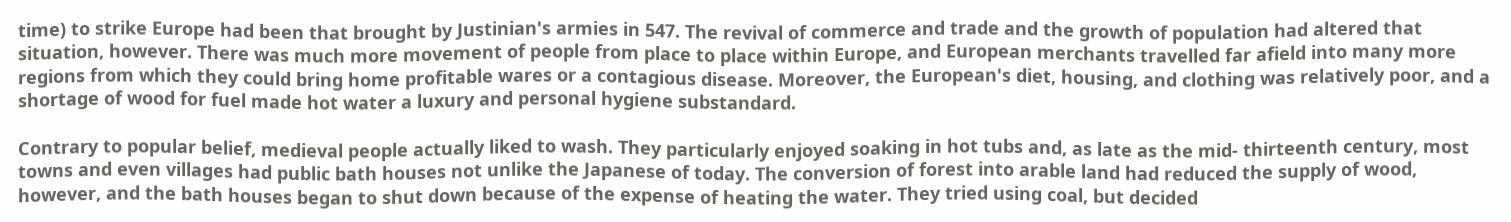time) to strike Europe had been that brought by Justinian's armies in 547. The revival of commerce and trade and the growth of population had altered that situation, however. There was much more movement of people from place to place within Europe, and European merchants travelled far afield into many more regions from which they could bring home profitable wares or a contagious disease. Moreover, the European's diet, housing, and clothing was relatively poor, and a shortage of wood for fuel made hot water a luxury and personal hygiene substandard.

Contrary to popular belief, medieval people actually liked to wash. They particularly enjoyed soaking in hot tubs and, as late as the mid- thirteenth century, most towns and even villages had public bath houses not unlike the Japanese of today. The conversion of forest into arable land had reduced the supply of wood, however, and the bath houses began to shut down because of the expense of heating the water. They tried using coal, but decided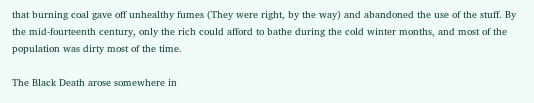that burning coal gave off unhealthy fumes (They were right, by the way) and abandoned the use of the stuff. By the mid-fourteenth century, only the rich could afford to bathe during the cold winter months, and most of the population was dirty most of the time.

The Black Death arose somewhere in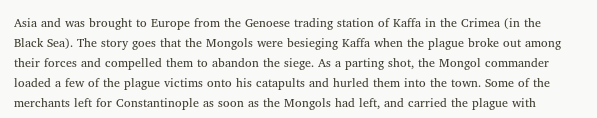Asia and was brought to Europe from the Genoese trading station of Kaffa in the Crimea (in the Black Sea). The story goes that the Mongols were besieging Kaffa when the plague broke out among their forces and compelled them to abandon the siege. As a parting shot, the Mongol commander loaded a few of the plague victims onto his catapults and hurled them into the town. Some of the merchants left for Constantinople as soon as the Mongols had left, and carried the plague with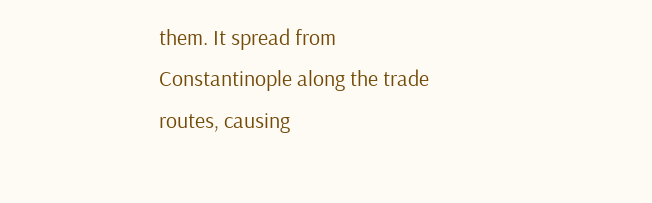them. It spread from Constantinople along the trade routes, causing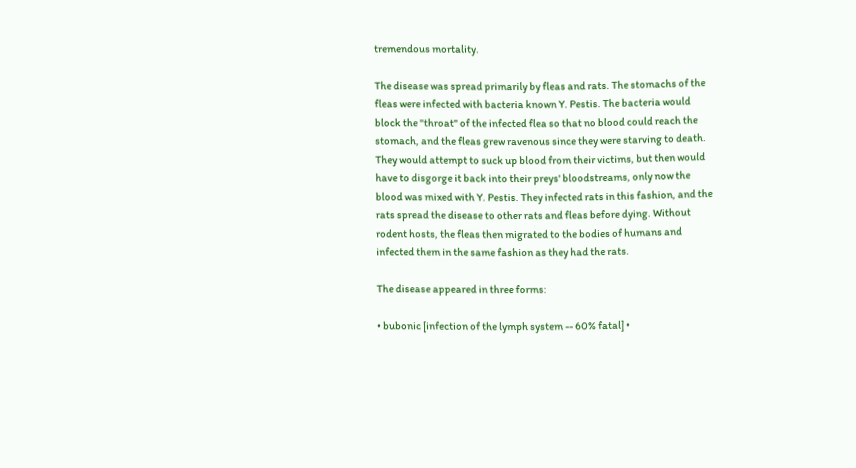tremendous mortality.

The disease was spread primarily by fleas and rats. The stomachs of the fleas were infected with bacteria known Y. Pestis. The bacteria would block the "throat" of the infected flea so that no blood could reach the stomach, and the fleas grew ravenous since they were starving to death. They would attempt to suck up blood from their victims, but then would have to disgorge it back into their preys' bloodstreams, only now the blood was mixed with Y. Pestis. They infected rats in this fashion, and the rats spread the disease to other rats and fleas before dying. Without rodent hosts, the fleas then migrated to the bodies of humans and infected them in the same fashion as they had the rats.

The disease appeared in three forms:

• bubonic [infection of the lymph system -- 60% fatal] •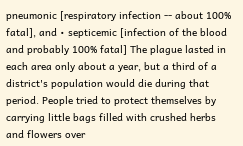pneumonic [respiratory infection -- about 100% fatal], and • septicemic [infection of the blood and probably 100% fatal] The plague lasted in each area only about a year, but a third of a district's population would die during that period. People tried to protect themselves by carrying little bags filled with crushed herbs and flowers over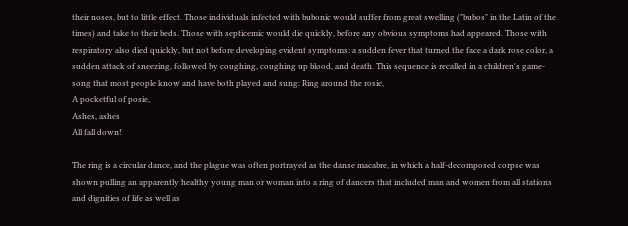their noses, but to little effect. Those individuals infected with bubonic would suffer from great swelling ("bubos" in the Latin of the times) and take to their beds. Those with septicemic would die quickly, before any obvious symptoms had appeared. Those with respiratory also died quickly, but not before developing evident symptoms: a sudden fever that turned the face a dark rose color, a sudden attack of sneezing, followed by coughing, coughing up blood, and death. This sequence is recalled in a children's game-song that most people know and have both played and sung: Ring around the rosie,
A pocketful of posie,
Ashes, ashes
All fall down!

The ring is a circular dance, and the plague was often portrayed as the danse macabre, in which a half-decomposed corpse was shown pulling an apparently healthy young man or woman into a ring of dancers that included man and women from all stations and dignities of life as well as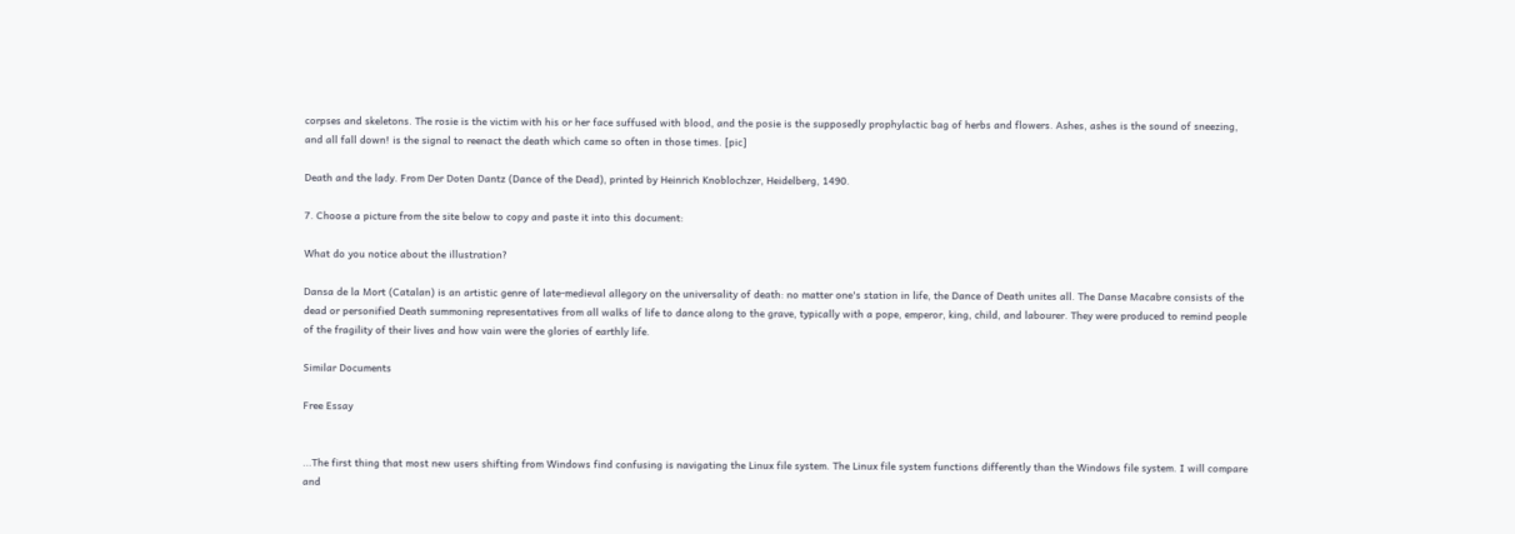corpses and skeletons. The rosie is the victim with his or her face suffused with blood, and the posie is the supposedly prophylactic bag of herbs and flowers. Ashes, ashes is the sound of sneezing, and all fall down! is the signal to reenact the death which came so often in those times. [pic]

Death and the lady. From Der Doten Dantz (Dance of the Dead), printed by Heinrich Knoblochzer, Heidelberg, 1490.

7. Choose a picture from the site below to copy and paste it into this document:

What do you notice about the illustration?

Dansa de la Mort (Catalan) is an artistic genre of late-medieval allegory on the universality of death: no matter one's station in life, the Dance of Death unites all. The Danse Macabre consists of the dead or personified Death summoning representatives from all walks of life to dance along to the grave, typically with a pope, emperor, king, child, and labourer. They were produced to remind people of the fragility of their lives and how vain were the glories of earthly life.

Similar Documents

Free Essay


...The first thing that most new users shifting from Windows find confusing is navigating the Linux file system. The Linux file system functions differently than the Windows file system. I will compare and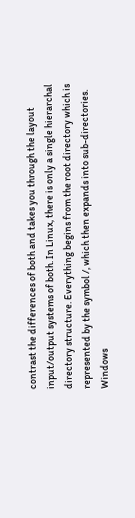contrast the differences of both and takes you through the layout input/output systems of both. In Linux, there is only a single hierarchal directory structure. Everything begins from the root directory which is represented by the symbol /, which then expands into sub-directories. Windows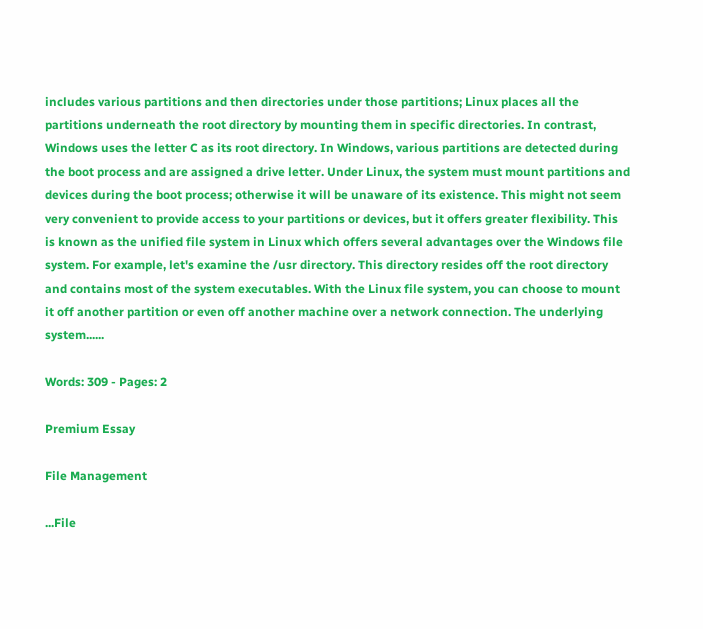includes various partitions and then directories under those partitions; Linux places all the partitions underneath the root directory by mounting them in specific directories. In contrast, Windows uses the letter C as its root directory. In Windows, various partitions are detected during the boot process and are assigned a drive letter. Under Linux, the system must mount partitions and devices during the boot process; otherwise it will be unaware of its existence. This might not seem very convenient to provide access to your partitions or devices, but it offers greater flexibility. This is known as the unified file system in Linux which offers several advantages over the Windows file system. For example, let's examine the /usr directory. This directory resides off the root directory and contains most of the system executables. With the Linux file system, you can choose to mount it off another partition or even off another machine over a network connection. The underlying system......

Words: 309 - Pages: 2

Premium Essay

File Management

...File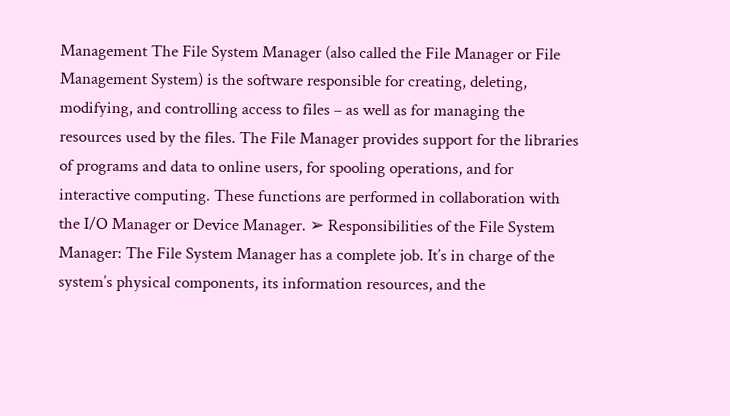Management The File System Manager (also called the File Manager or File Management System) is the software responsible for creating, deleting, modifying, and controlling access to files – as well as for managing the resources used by the files. The File Manager provides support for the libraries of programs and data to online users, for spooling operations, and for interactive computing. These functions are performed in collaboration with the I/O Manager or Device Manager. ➢ Responsibilities of the File System Manager: The File System Manager has a complete job. It’s in charge of the system’s physical components, its information resources, and the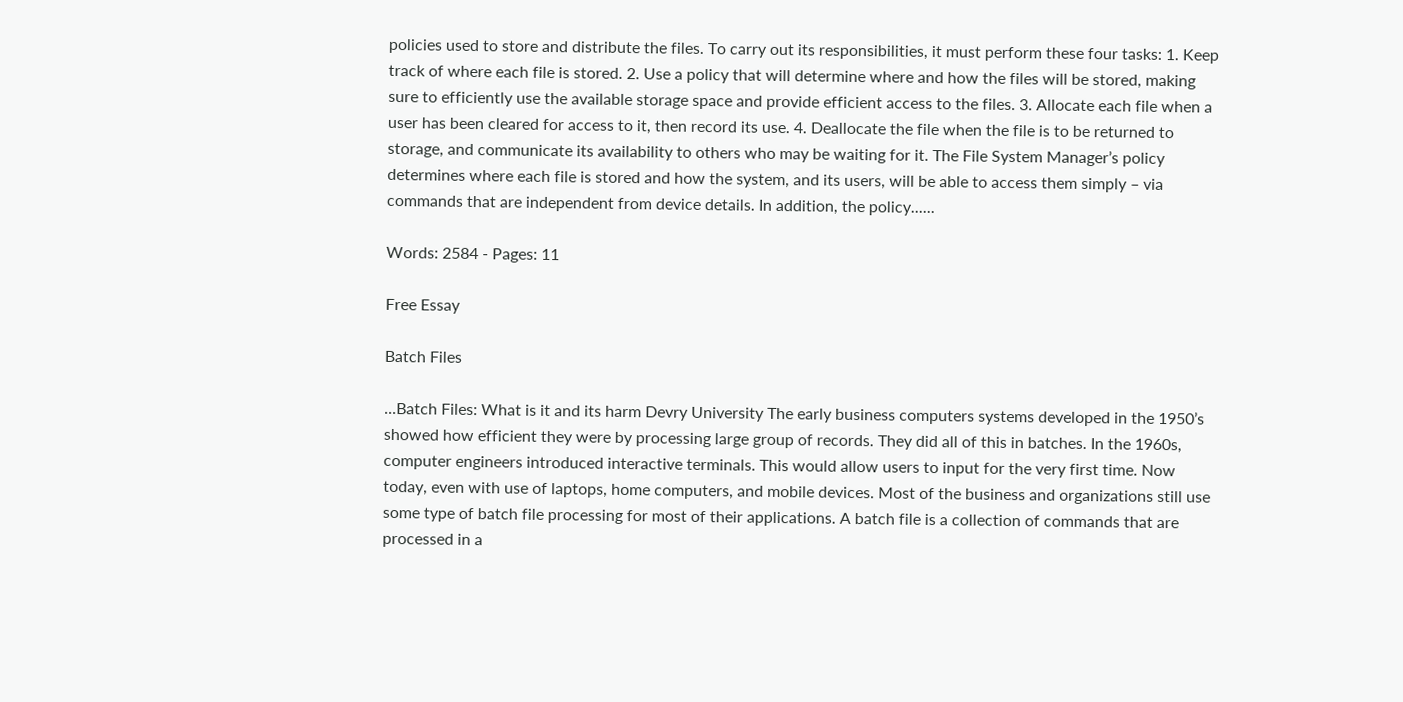policies used to store and distribute the files. To carry out its responsibilities, it must perform these four tasks: 1. Keep track of where each file is stored. 2. Use a policy that will determine where and how the files will be stored, making sure to efficiently use the available storage space and provide efficient access to the files. 3. Allocate each file when a user has been cleared for access to it, then record its use. 4. Deallocate the file when the file is to be returned to storage, and communicate its availability to others who may be waiting for it. The File System Manager’s policy determines where each file is stored and how the system, and its users, will be able to access them simply – via commands that are independent from device details. In addition, the policy......

Words: 2584 - Pages: 11

Free Essay

Batch Files

...Batch Files: What is it and its harm Devry University The early business computers systems developed in the 1950’s showed how efficient they were by processing large group of records. They did all of this in batches. In the 1960s, computer engineers introduced interactive terminals. This would allow users to input for the very first time. Now today, even with use of laptops, home computers, and mobile devices. Most of the business and organizations still use some type of batch file processing for most of their applications. A batch file is a collection of commands that are processed in a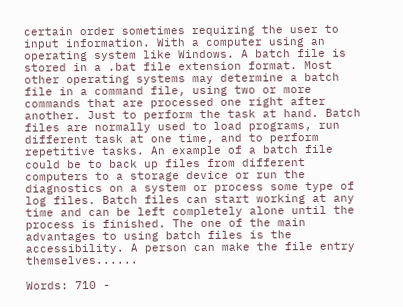certain order sometimes requiring the user to input information. With a computer using an operating system like Windows. A batch file is stored in a .bat file extension format. Most other operating systems may determine a batch file in a command file, using two or more commands that are processed one right after another. Just to perform the task at hand. Batch files are normally used to load programs, run different task at one time, and to perform repetitive tasks. An example of a batch file could be to back up files from different computers to a storage device or run the diagnostics on a system or process some type of log files. Batch files can start working at any time and can be left completely alone until the process is finished. The one of the main advantages to using batch files is the accessibility. A person can make the file entry themselves......

Words: 710 -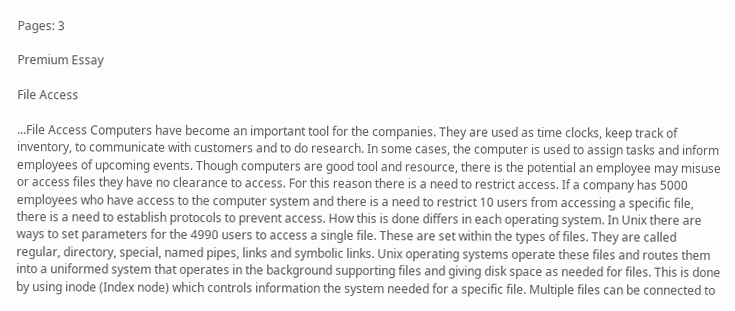Pages: 3

Premium Essay

File Access

...File Access Computers have become an important tool for the companies. They are used as time clocks, keep track of inventory, to communicate with customers and to do research. In some cases, the computer is used to assign tasks and inform employees of upcoming events. Though computers are good tool and resource, there is the potential an employee may misuse or access files they have no clearance to access. For this reason there is a need to restrict access. If a company has 5000 employees who have access to the computer system and there is a need to restrict 10 users from accessing a specific file, there is a need to establish protocols to prevent access. How this is done differs in each operating system. In Unix there are ways to set parameters for the 4990 users to access a single file. These are set within the types of files. They are called regular, directory, special, named pipes, links and symbolic links. Unix operating systems operate these files and routes them into a uniformed system that operates in the background supporting files and giving disk space as needed for files. This is done by using inode (Index node) which controls information the system needed for a specific file. Multiple files can be connected to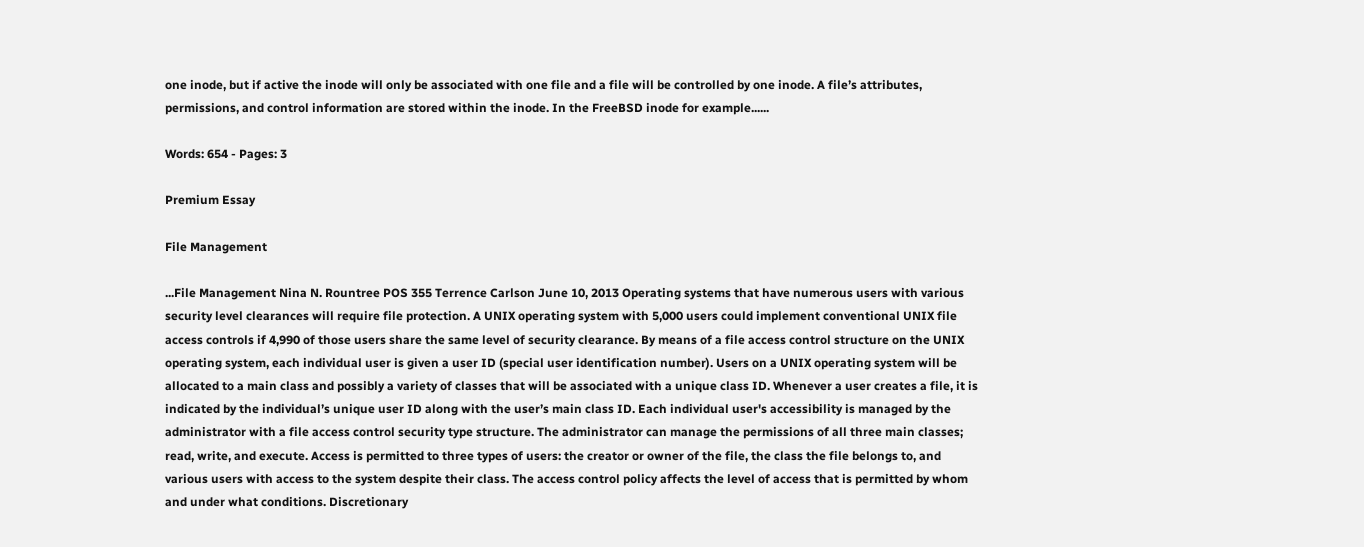one inode, but if active the inode will only be associated with one file and a file will be controlled by one inode. A file’s attributes, permissions, and control information are stored within the inode. In the FreeBSD inode for example......

Words: 654 - Pages: 3

Premium Essay

File Management

...File Management Nina N. Rountree POS 355 Terrence Carlson June 10, 2013 Operating systems that have numerous users with various security level clearances will require file protection. A UNIX operating system with 5,000 users could implement conventional UNIX file access controls if 4,990 of those users share the same level of security clearance. By means of a file access control structure on the UNIX operating system, each individual user is given a user ID (special user identification number). Users on a UNIX operating system will be allocated to a main class and possibly a variety of classes that will be associated with a unique class ID. Whenever a user creates a file, it is indicated by the individual’s unique user ID along with the user’s main class ID. Each individual user's accessibility is managed by the administrator with a file access control security type structure. The administrator can manage the permissions of all three main classes; read, write, and execute. Access is permitted to three types of users: the creator or owner of the file, the class the file belongs to, and various users with access to the system despite their class. The access control policy affects the level of access that is permitted by whom and under what conditions. Discretionary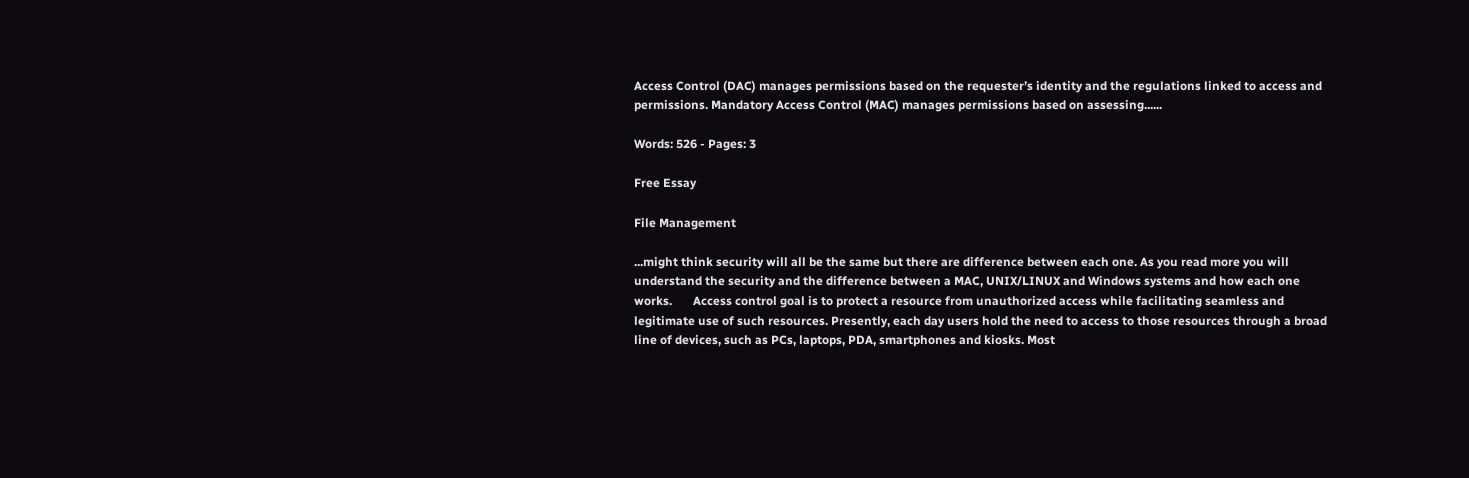Access Control (DAC) manages permissions based on the requester’s identity and the regulations linked to access and permissions. Mandatory Access Control (MAC) manages permissions based on assessing......

Words: 526 - Pages: 3

Free Essay

File Management

...might think security will all be the same but there are difference between each one. As you read more you will understand the security and the difference between a MAC, UNIX/LINUX and Windows systems and how each one works.       Access control goal is to protect a resource from unauthorized access while facilitating seamless and legitimate use of such resources. Presently, each day users hold the need to access to those resources through a broad line of devices, such as PCs, laptops, PDA, smartphones and kiosks. Most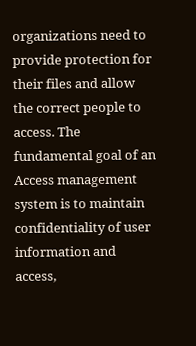organizations need to provide protection for their files and allow the correct people to access. The fundamental goal of an Access management system is to maintain confidentiality of user information and access,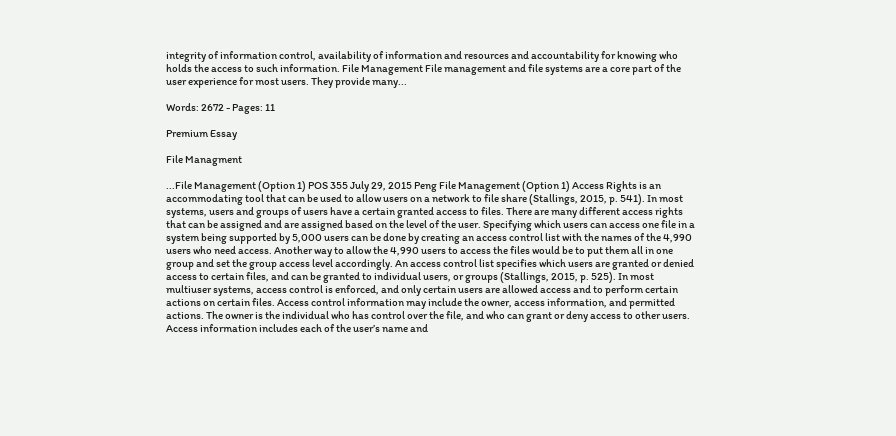integrity of information control, availability of information and resources and accountability for knowing who holds the access to such information. File Management File management and file systems are a core part of the user experience for most users. They provide many...

Words: 2672 - Pages: 11

Premium Essay

File Managment

...File Management (Option 1) POS 355 July 29, 2015 Peng File Management (Option 1) Access Rights is an accommodating tool that can be used to allow users on a network to file share (Stallings, 2015, p. 541). In most systems, users and groups of users have a certain granted access to files. There are many different access rights that can be assigned and are assigned based on the level of the user. Specifying which users can access one file in a system being supported by 5,000 users can be done by creating an access control list with the names of the 4,990 users who need access. Another way to allow the 4,990 users to access the files would be to put them all in one group and set the group access level accordingly. An access control list specifies which users are granted or denied access to certain files, and can be granted to individual users, or groups (Stallings, 2015, p. 525). In most multiuser systems, access control is enforced, and only certain users are allowed access and to perform certain actions on certain files. Access control information may include the owner, access information, and permitted actions. The owner is the individual who has control over the file, and who can grant or deny access to other users. Access information includes each of the user’s name and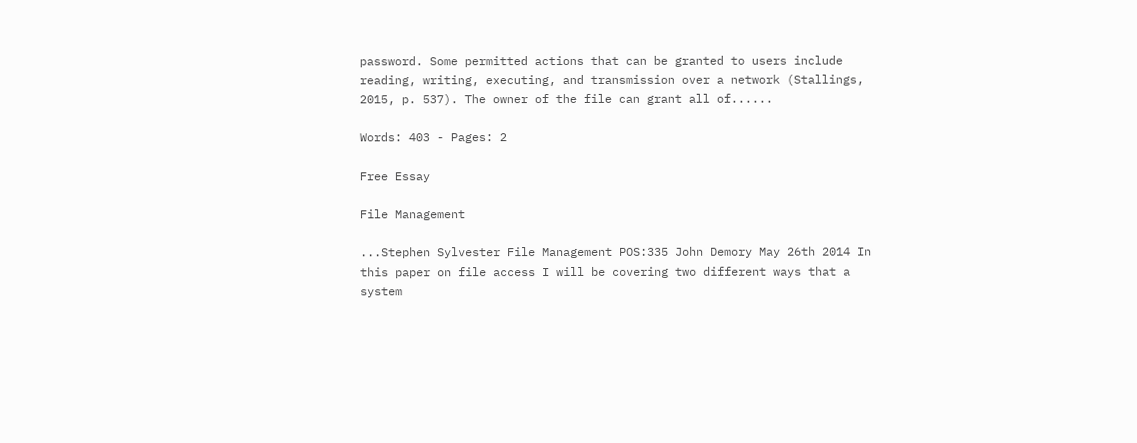password. Some permitted actions that can be granted to users include reading, writing, executing, and transmission over a network (Stallings, 2015, p. 537). The owner of the file can grant all of......

Words: 403 - Pages: 2

Free Essay

File Management

...Stephen Sylvester File Management POS:335 John Demory May 26th 2014 In this paper on file access I will be covering two different ways that a system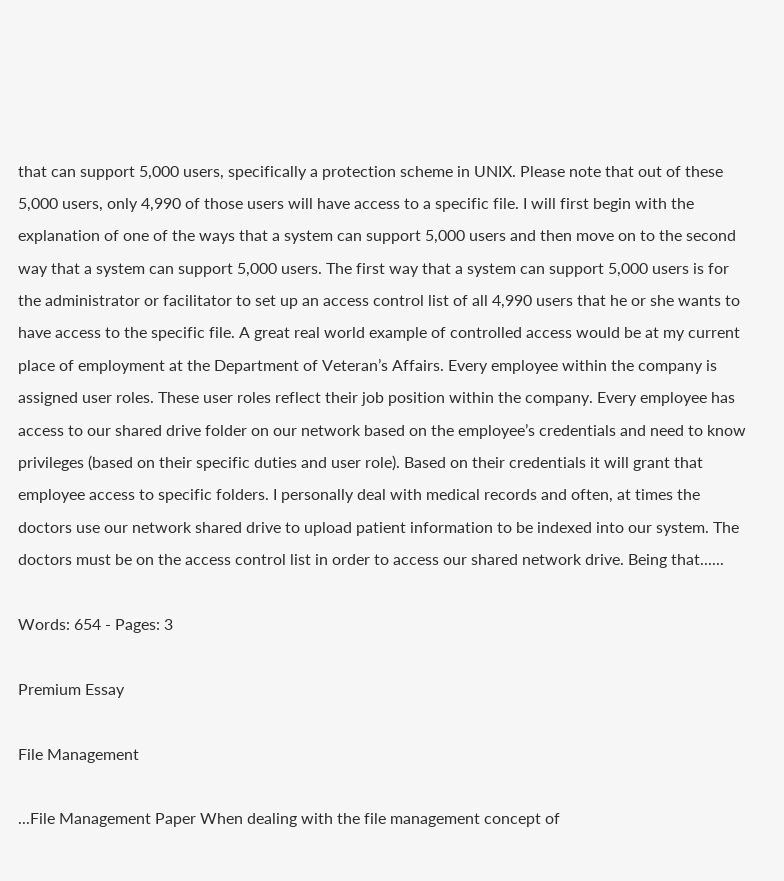that can support 5,000 users, specifically a protection scheme in UNIX. Please note that out of these 5,000 users, only 4,990 of those users will have access to a specific file. I will first begin with the explanation of one of the ways that a system can support 5,000 users and then move on to the second way that a system can support 5,000 users. The first way that a system can support 5,000 users is for the administrator or facilitator to set up an access control list of all 4,990 users that he or she wants to have access to the specific file. A great real world example of controlled access would be at my current place of employment at the Department of Veteran’s Affairs. Every employee within the company is assigned user roles. These user roles reflect their job position within the company. Every employee has access to our shared drive folder on our network based on the employee’s credentials and need to know privileges (based on their specific duties and user role). Based on their credentials it will grant that employee access to specific folders. I personally deal with medical records and often, at times the doctors use our network shared drive to upload patient information to be indexed into our system. The doctors must be on the access control list in order to access our shared network drive. Being that......

Words: 654 - Pages: 3

Premium Essay

File Management

...File Management Paper When dealing with the file management concept of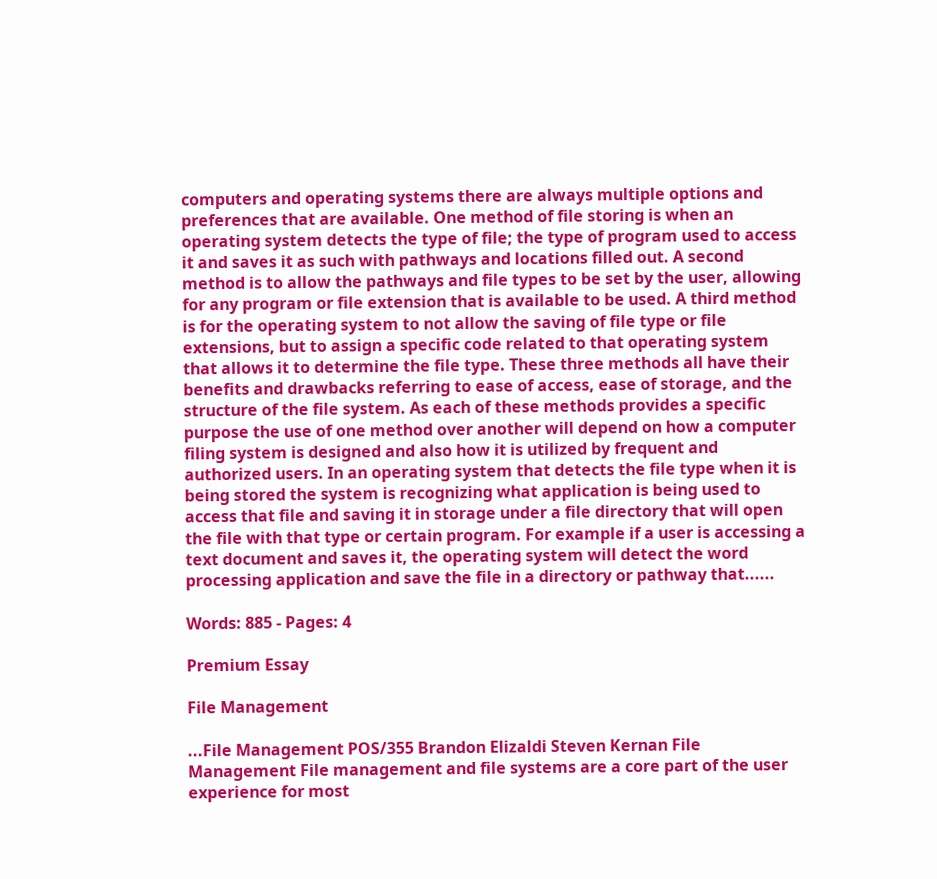computers and operating systems there are always multiple options and preferences that are available. One method of file storing is when an operating system detects the type of file; the type of program used to access it and saves it as such with pathways and locations filled out. A second method is to allow the pathways and file types to be set by the user, allowing for any program or file extension that is available to be used. A third method is for the operating system to not allow the saving of file type or file extensions, but to assign a specific code related to that operating system that allows it to determine the file type. These three methods all have their benefits and drawbacks referring to ease of access, ease of storage, and the structure of the file system. As each of these methods provides a specific purpose the use of one method over another will depend on how a computer filing system is designed and also how it is utilized by frequent and authorized users. In an operating system that detects the file type when it is being stored the system is recognizing what application is being used to access that file and saving it in storage under a file directory that will open the file with that type or certain program. For example if a user is accessing a text document and saves it, the operating system will detect the word processing application and save the file in a directory or pathway that......

Words: 885 - Pages: 4

Premium Essay

File Management

...File Management POS/355 Brandon Elizaldi Steven Kernan File Management File management and file systems are a core part of the user experience for most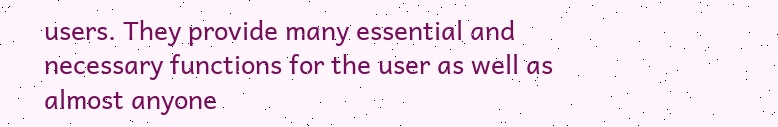users. They provide many essential and necessary functions for the user as well as almost anyone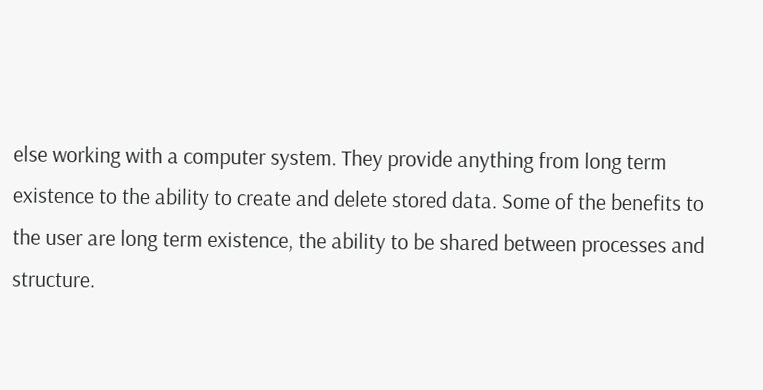else working with a computer system. They provide anything from long term existence to the ability to create and delete stored data. Some of the benefits to the user are long term existence, the ability to be shared between processes and structure.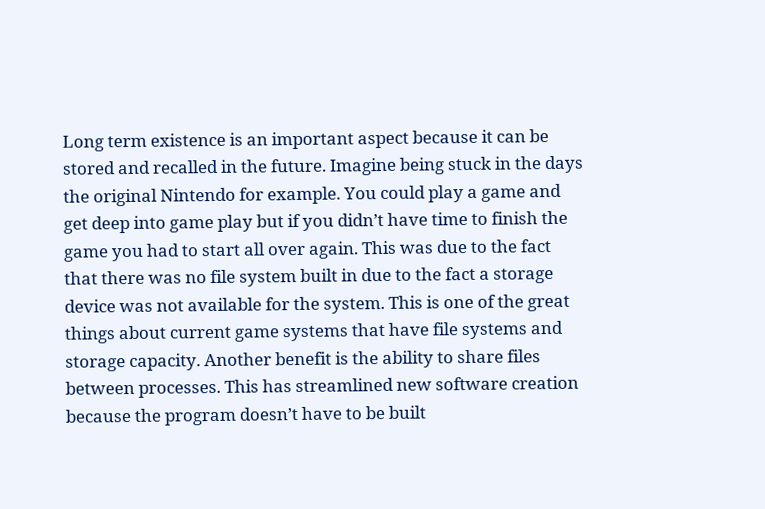Long term existence is an important aspect because it can be stored and recalled in the future. Imagine being stuck in the days the original Nintendo for example. You could play a game and get deep into game play but if you didn’t have time to finish the game you had to start all over again. This was due to the fact that there was no file system built in due to the fact a storage device was not available for the system. This is one of the great things about current game systems that have file systems and storage capacity. Another benefit is the ability to share files between processes. This has streamlined new software creation because the program doesn’t have to be built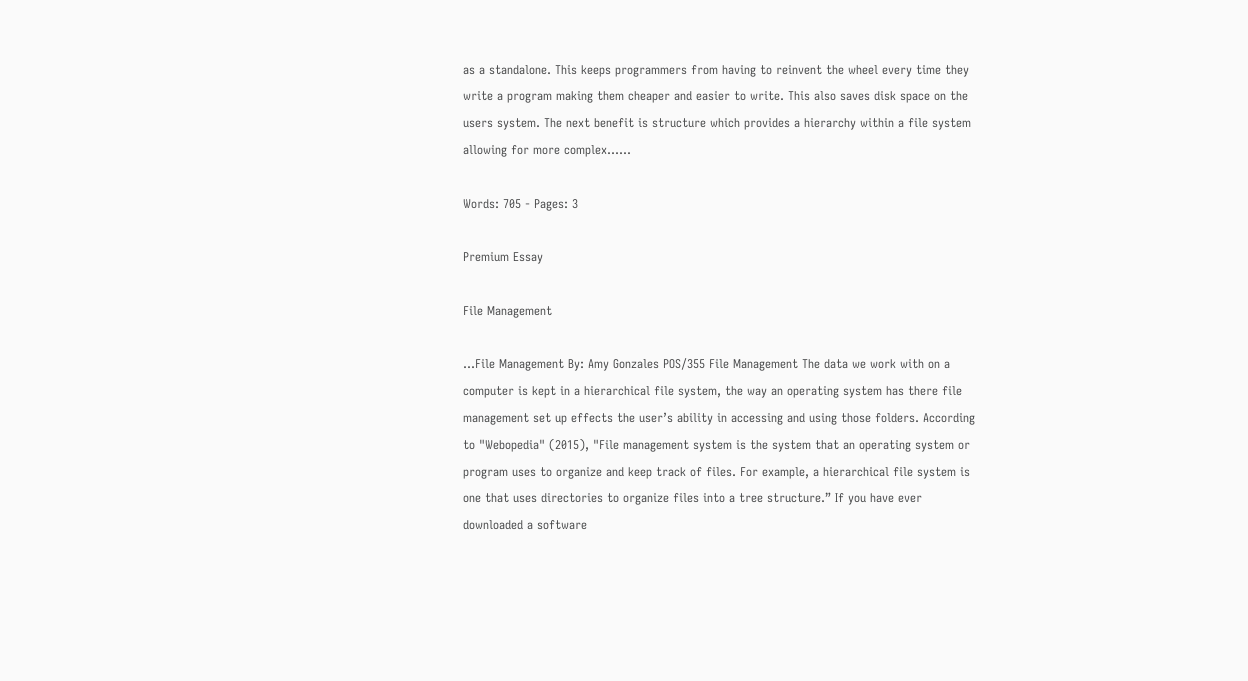as a standalone. This keeps programmers from having to reinvent the wheel every time they write a program making them cheaper and easier to write. This also saves disk space on the users system. The next benefit is structure which provides a hierarchy within a file system allowing for more complex......

Words: 705 - Pages: 3

Premium Essay

File Management

...File Management By: Amy Gonzales POS/355 File Management The data we work with on a computer is kept in a hierarchical file system, the way an operating system has there file management set up effects the user’s ability in accessing and using those folders. According to "Webopedia" (2015), "File management system is the system that an operating system or program uses to organize and keep track of files. For example, a hierarchical file system is one that uses directories to organize files into a tree structure.” If you have ever downloaded a software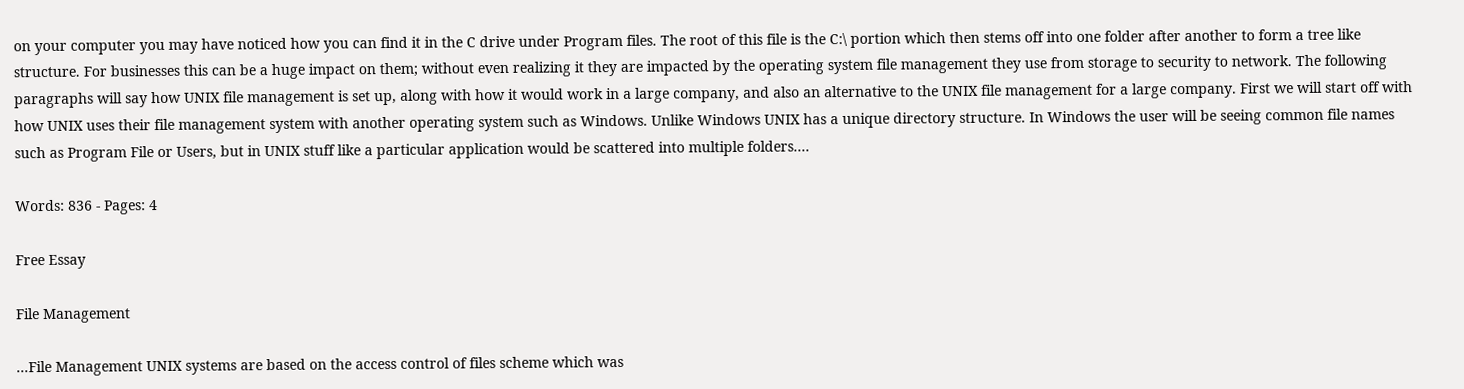on your computer you may have noticed how you can find it in the C drive under Program files. The root of this file is the C:\ portion which then stems off into one folder after another to form a tree like structure. For businesses this can be a huge impact on them; without even realizing it they are impacted by the operating system file management they use from storage to security to network. The following paragraphs will say how UNIX file management is set up, along with how it would work in a large company, and also an alternative to the UNIX file management for a large company. First we will start off with how UNIX uses their file management system with another operating system such as Windows. Unlike Windows UNIX has a unique directory structure. In Windows the user will be seeing common file names such as Program File or Users, but in UNIX stuff like a particular application would be scattered into multiple folders....

Words: 836 - Pages: 4

Free Essay

File Management

...File Management UNIX systems are based on the access control of files scheme which was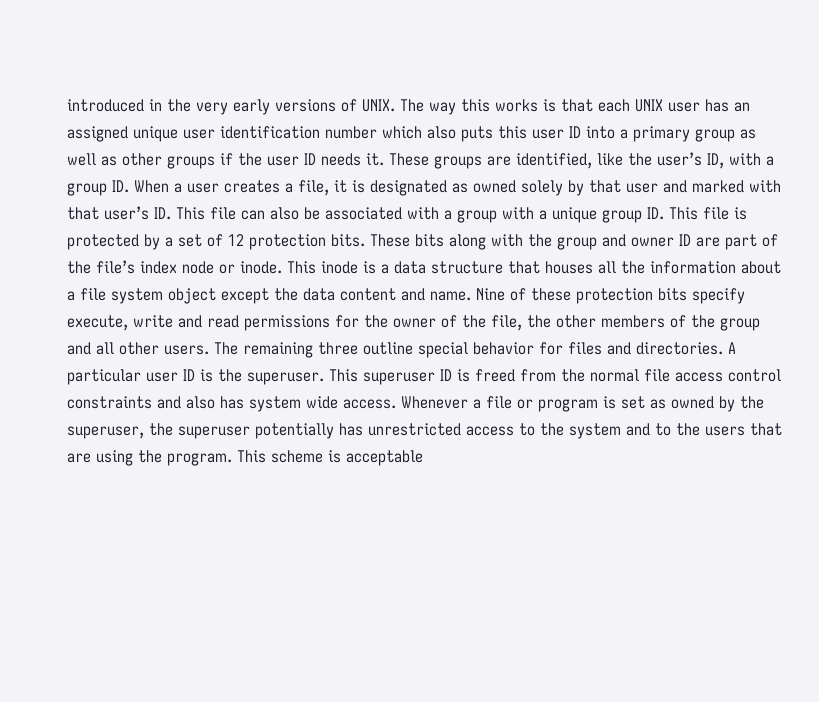introduced in the very early versions of UNIX. The way this works is that each UNIX user has an assigned unique user identification number which also puts this user ID into a primary group as well as other groups if the user ID needs it. These groups are identified, like the user’s ID, with a group ID. When a user creates a file, it is designated as owned solely by that user and marked with that user’s ID. This file can also be associated with a group with a unique group ID. This file is protected by a set of 12 protection bits. These bits along with the group and owner ID are part of the file’s index node or inode. This inode is a data structure that houses all the information about a file system object except the data content and name. Nine of these protection bits specify execute, write and read permissions for the owner of the file, the other members of the group and all other users. The remaining three outline special behavior for files and directories. A particular user ID is the superuser. This superuser ID is freed from the normal file access control constraints and also has system wide access. Whenever a file or program is set as owned by the superuser, the superuser potentially has unrestricted access to the system and to the users that are using the program. This scheme is acceptable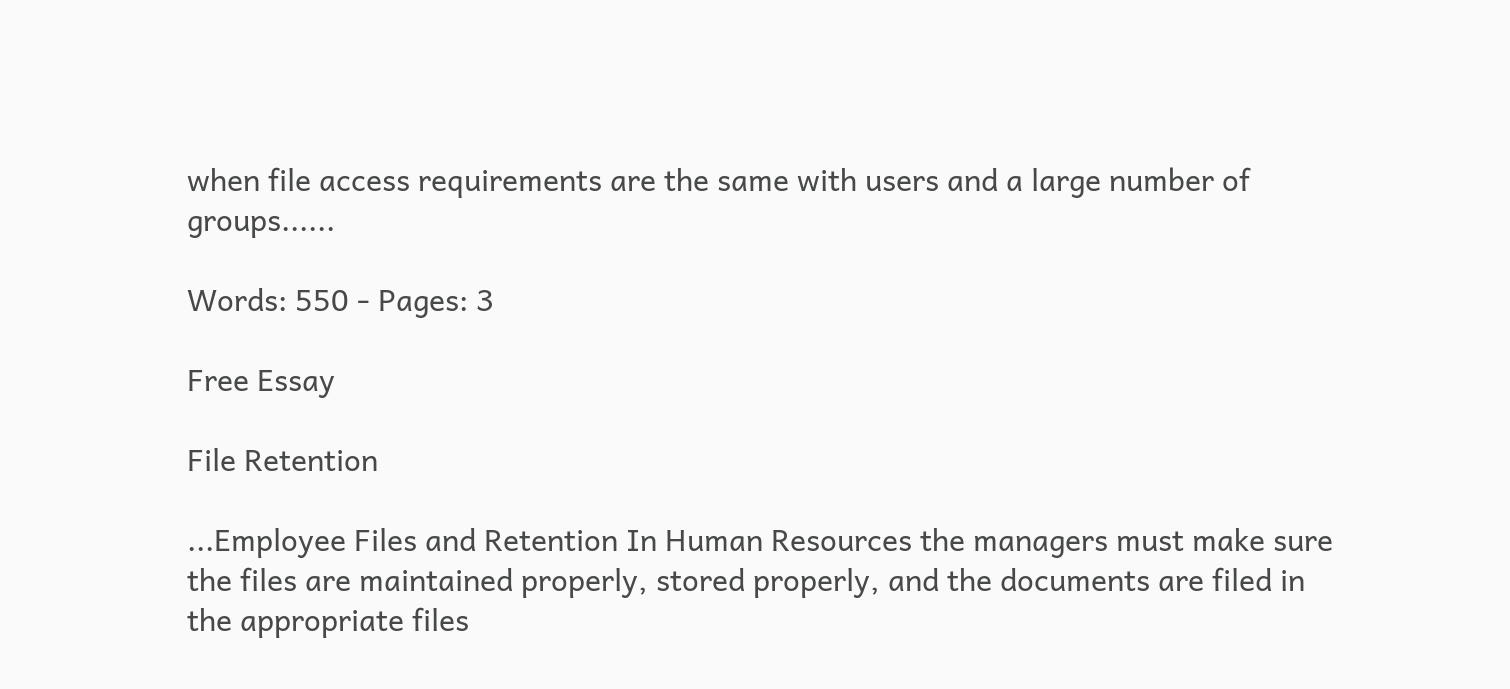when file access requirements are the same with users and a large number of groups......

Words: 550 - Pages: 3

Free Essay

File Retention

...Employee Files and Retention In Human Resources the managers must make sure the files are maintained properly, stored properly, and the documents are filed in the appropriate files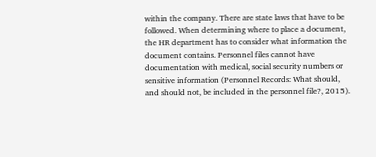within the company. There are state laws that have to be followed. When determining where to place a document, the HR department has to consider what information the document contains. Personnel files cannot have documentation with medical, social security numbers or sensitive information (Personnel Records: What should, and should not, be included in the personnel file?, 2015).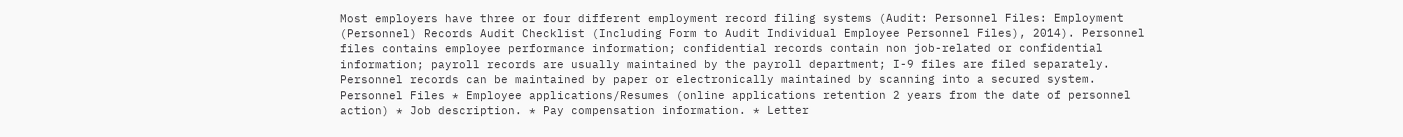Most employers have three or four different employment record filing systems (Audit: Personnel Files: Employment (Personnel) Records Audit Checklist (Including Form to Audit Individual Employee Personnel Files), 2014). Personnel files contains employee performance information; confidential records contain non job-related or confidential information; payroll records are usually maintained by the payroll department; I-9 files are filed separately. Personnel records can be maintained by paper or electronically maintained by scanning into a secured system. Personnel Files * Employee applications/Resumes (online applications retention 2 years from the date of personnel action) * Job description. * Pay compensation information. * Letter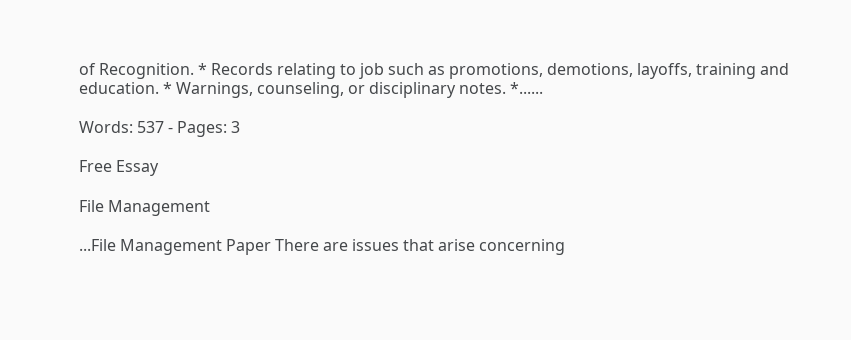of Recognition. * Records relating to job such as promotions, demotions, layoffs, training and education. * Warnings, counseling, or disciplinary notes. *......

Words: 537 - Pages: 3

Free Essay

File Management

...File Management Paper There are issues that arise concerning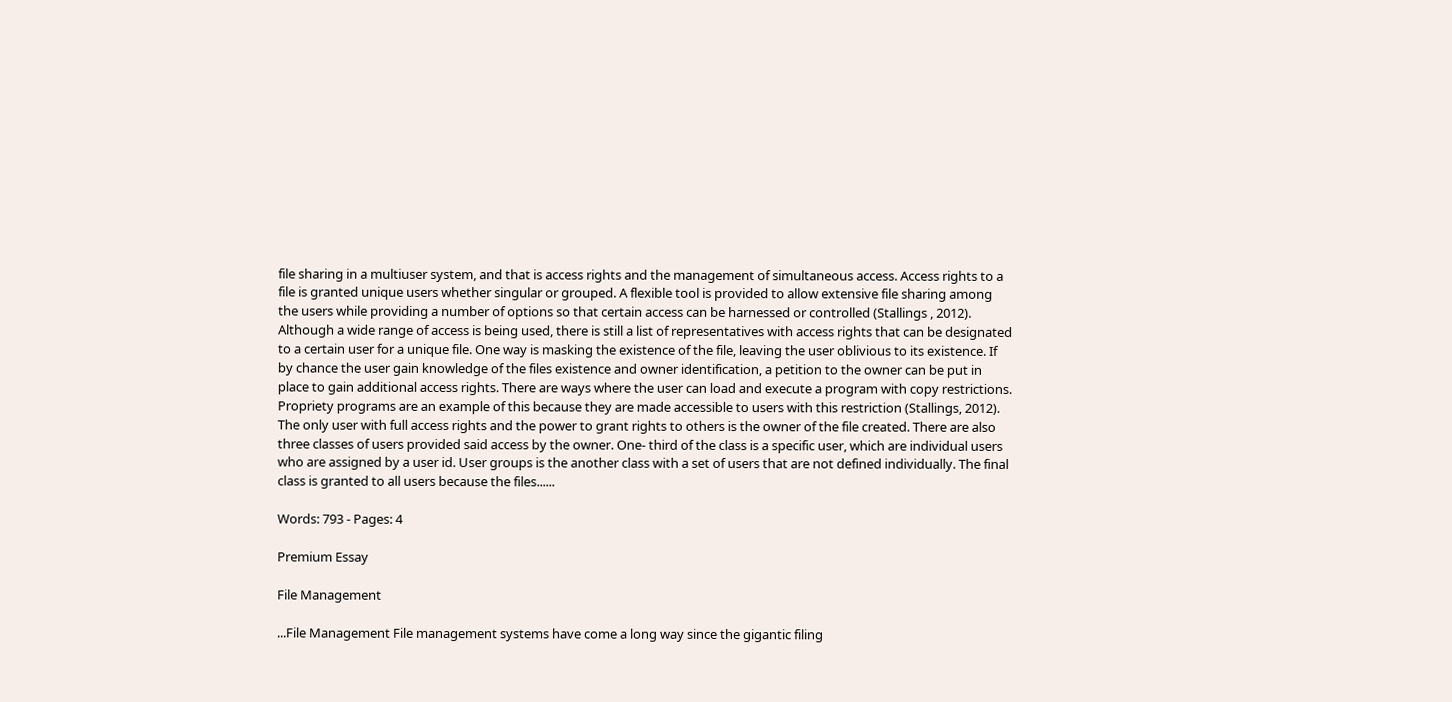file sharing in a multiuser system, and that is access rights and the management of simultaneous access. Access rights to a file is granted unique users whether singular or grouped. A flexible tool is provided to allow extensive file sharing among the users while providing a number of options so that certain access can be harnessed or controlled (Stallings , 2012). Although a wide range of access is being used, there is still a list of representatives with access rights that can be designated to a certain user for a unique file. One way is masking the existence of the file, leaving the user oblivious to its existence. If by chance the user gain knowledge of the files existence and owner identification, a petition to the owner can be put in place to gain additional access rights. There are ways where the user can load and execute a program with copy restrictions. Propriety programs are an example of this because they are made accessible to users with this restriction (Stallings, 2012). The only user with full access rights and the power to grant rights to others is the owner of the file created. There are also three classes of users provided said access by the owner. One- third of the class is a specific user, which are individual users who are assigned by a user id. User groups is the another class with a set of users that are not defined individually. The final class is granted to all users because the files......

Words: 793 - Pages: 4

Premium Essay

File Management

...File Management File management systems have come a long way since the gigantic filing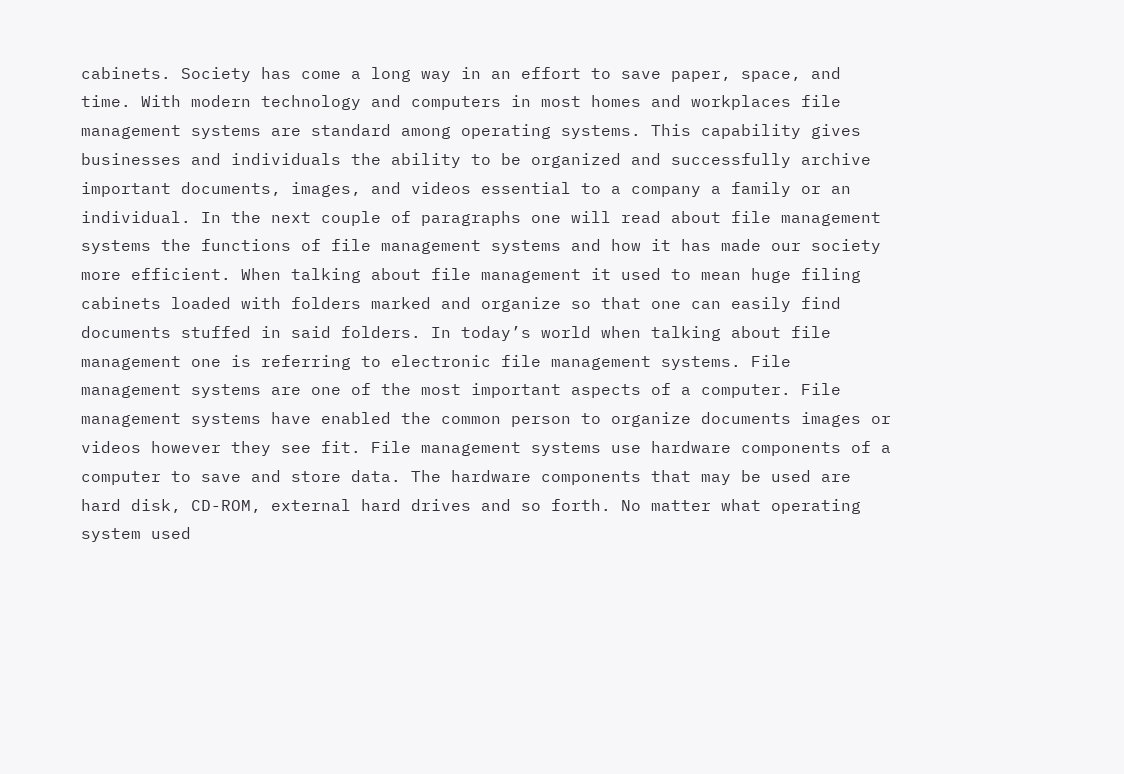cabinets. Society has come a long way in an effort to save paper, space, and time. With modern technology and computers in most homes and workplaces file management systems are standard among operating systems. This capability gives businesses and individuals the ability to be organized and successfully archive important documents, images, and videos essential to a company a family or an individual. In the next couple of paragraphs one will read about file management systems the functions of file management systems and how it has made our society more efficient. When talking about file management it used to mean huge filing cabinets loaded with folders marked and organize so that one can easily find documents stuffed in said folders. In today’s world when talking about file management one is referring to electronic file management systems. File management systems are one of the most important aspects of a computer. File management systems have enabled the common person to organize documents images or videos however they see fit. File management systems use hardware components of a computer to save and store data. The hardware components that may be used are hard disk, CD-ROM, external hard drives and so forth. No matter what operating system used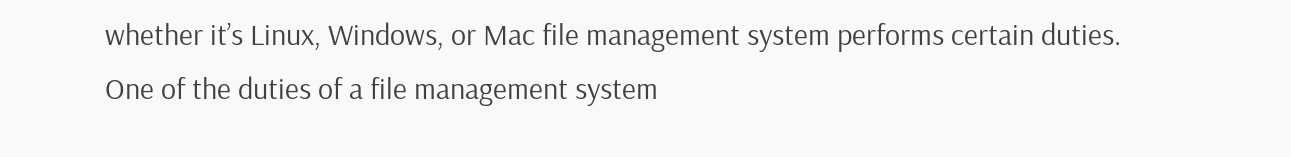whether it’s Linux, Windows, or Mac file management system performs certain duties. One of the duties of a file management system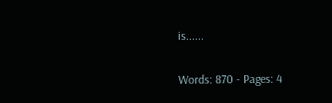is......

Words: 870 - Pages: 4